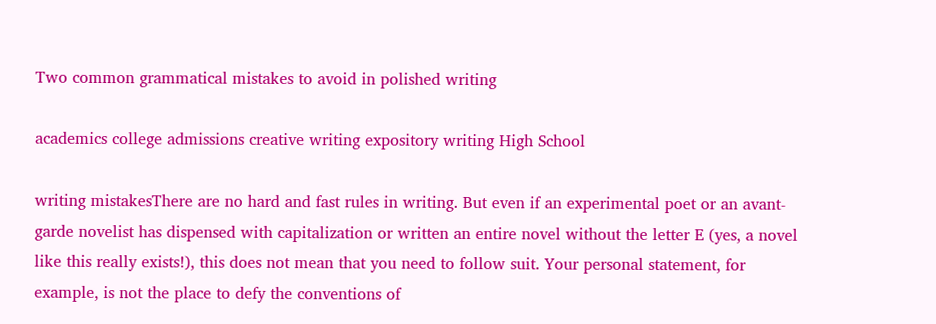Two common grammatical mistakes to avoid in polished writing

academics college admissions creative writing expository writing High School

writing mistakesThere are no hard and fast rules in writing. But even if an experimental poet or an avant-garde novelist has dispensed with capitalization or written an entire novel without the letter E (yes, a novel like this really exists!), this does not mean that you need to follow suit. Your personal statement, for example, is not the place to defy the conventions of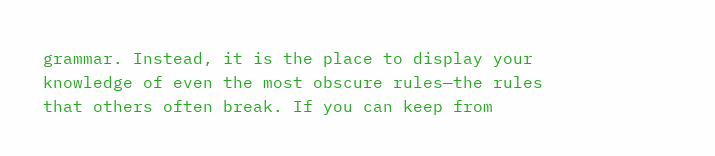grammar. Instead, it is the place to display your knowledge of even the most obscure rules—the rules that others often break. If you can keep from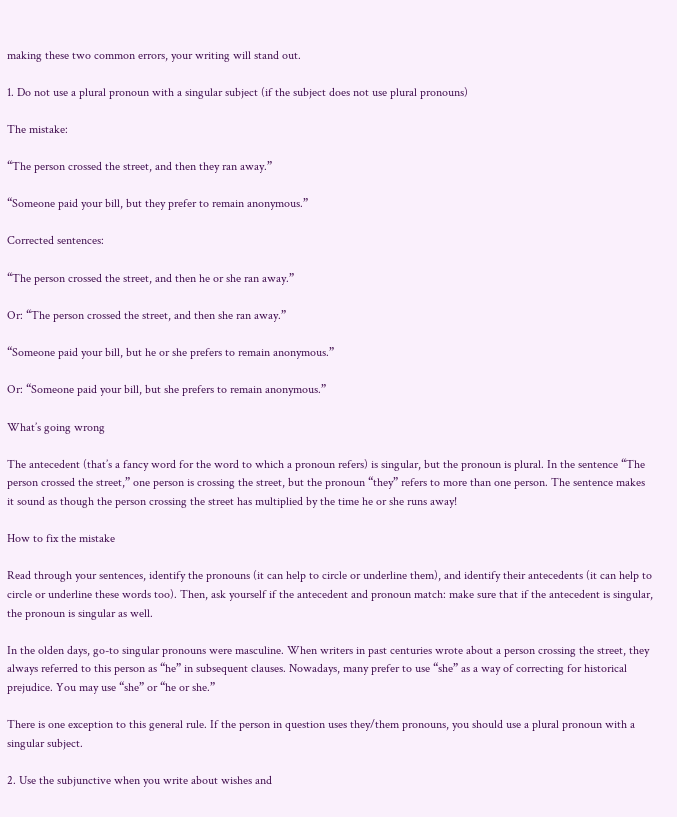making these two common errors, your writing will stand out.

1. Do not use a plural pronoun with a singular subject (if the subject does not use plural pronouns)

The mistake:

“The person crossed the street, and then they ran away.”

“Someone paid your bill, but they prefer to remain anonymous.”

Corrected sentences:

“The person crossed the street, and then he or she ran away.”

Or: “The person crossed the street, and then she ran away.”

“Someone paid your bill, but he or she prefers to remain anonymous.”

Or: “Someone paid your bill, but she prefers to remain anonymous.”

What’s going wrong

The antecedent (that’s a fancy word for the word to which a pronoun refers) is singular, but the pronoun is plural. In the sentence “The person crossed the street,” one person is crossing the street, but the pronoun “they” refers to more than one person. The sentence makes it sound as though the person crossing the street has multiplied by the time he or she runs away!

How to fix the mistake

Read through your sentences, identify the pronouns (it can help to circle or underline them), and identify their antecedents (it can help to circle or underline these words too). Then, ask yourself if the antecedent and pronoun match: make sure that if the antecedent is singular, the pronoun is singular as well.

In the olden days, go-to singular pronouns were masculine. When writers in past centuries wrote about a person crossing the street, they always referred to this person as “he” in subsequent clauses. Nowadays, many prefer to use “she” as a way of correcting for historical prejudice. You may use “she” or “he or she.”

There is one exception to this general rule. If the person in question uses they/them pronouns, you should use a plural pronoun with a singular subject.

2. Use the subjunctive when you write about wishes and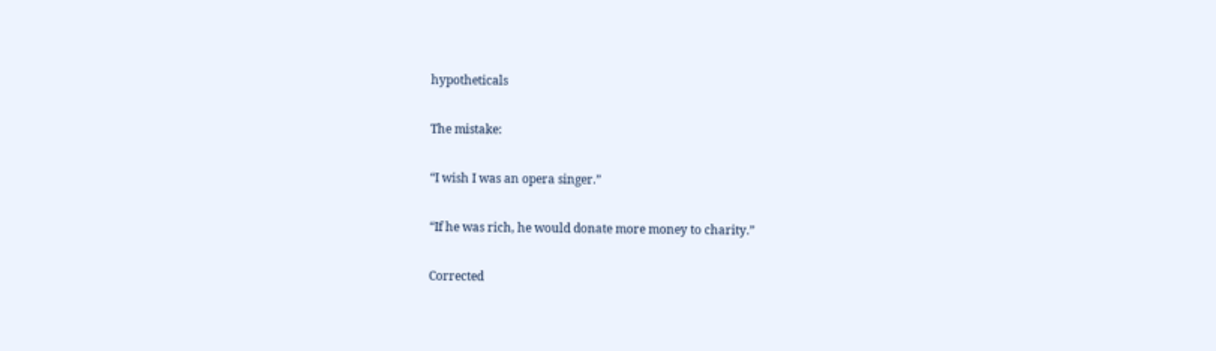hypotheticals

The mistake:

“I wish I was an opera singer.”

“If he was rich, he would donate more money to charity.”

Corrected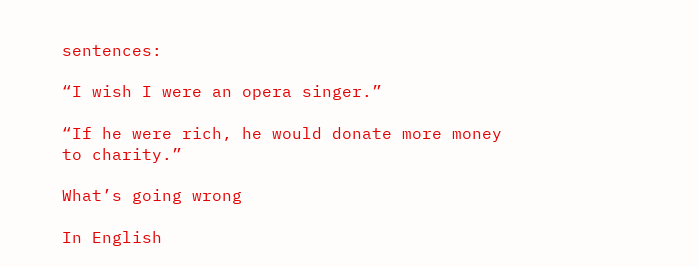sentences:

“I wish I were an opera singer.”

“If he were rich, he would donate more money to charity.”

What’s going wrong

In English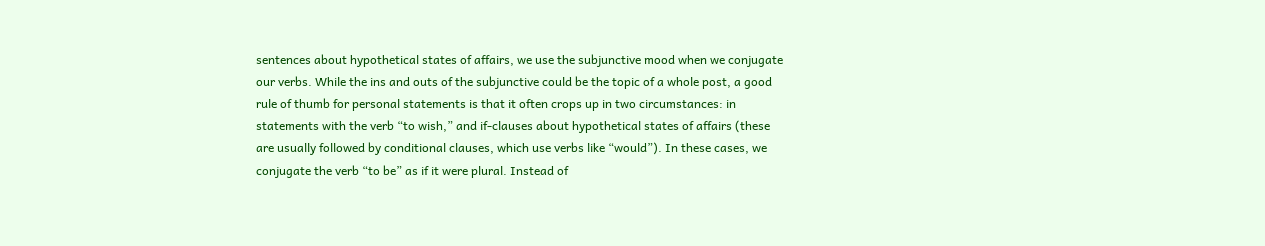sentences about hypothetical states of affairs, we use the subjunctive mood when we conjugate our verbs. While the ins and outs of the subjunctive could be the topic of a whole post, a good rule of thumb for personal statements is that it often crops up in two circumstances: in statements with the verb “to wish,” and if-clauses about hypothetical states of affairs (these are usually followed by conditional clauses, which use verbs like “would”). In these cases, we conjugate the verb “to be” as if it were plural. Instead of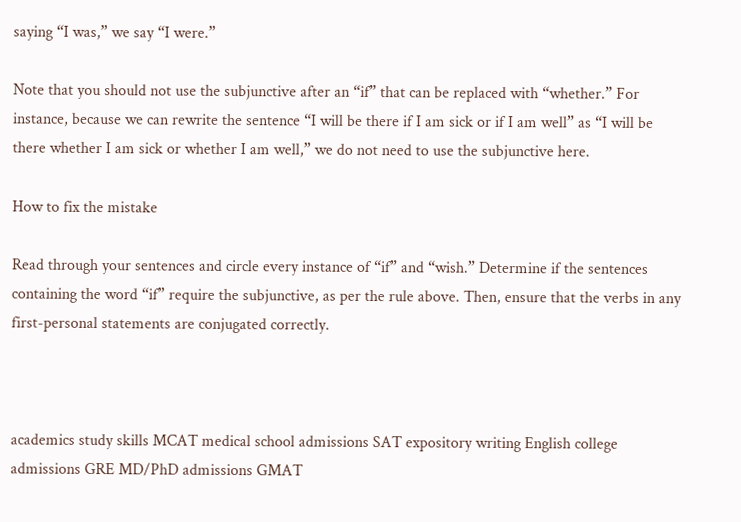saying “I was,” we say “I were.”

Note that you should not use the subjunctive after an “if” that can be replaced with “whether.” For instance, because we can rewrite the sentence “I will be there if I am sick or if I am well” as “I will be there whether I am sick or whether I am well,” we do not need to use the subjunctive here.

How to fix the mistake

Read through your sentences and circle every instance of “if” and “wish.” Determine if the sentences containing the word “if” require the subjunctive, as per the rule above. Then, ensure that the verbs in any first-personal statements are conjugated correctly.



academics study skills MCAT medical school admissions SAT expository writing English college admissions GRE MD/PhD admissions GMAT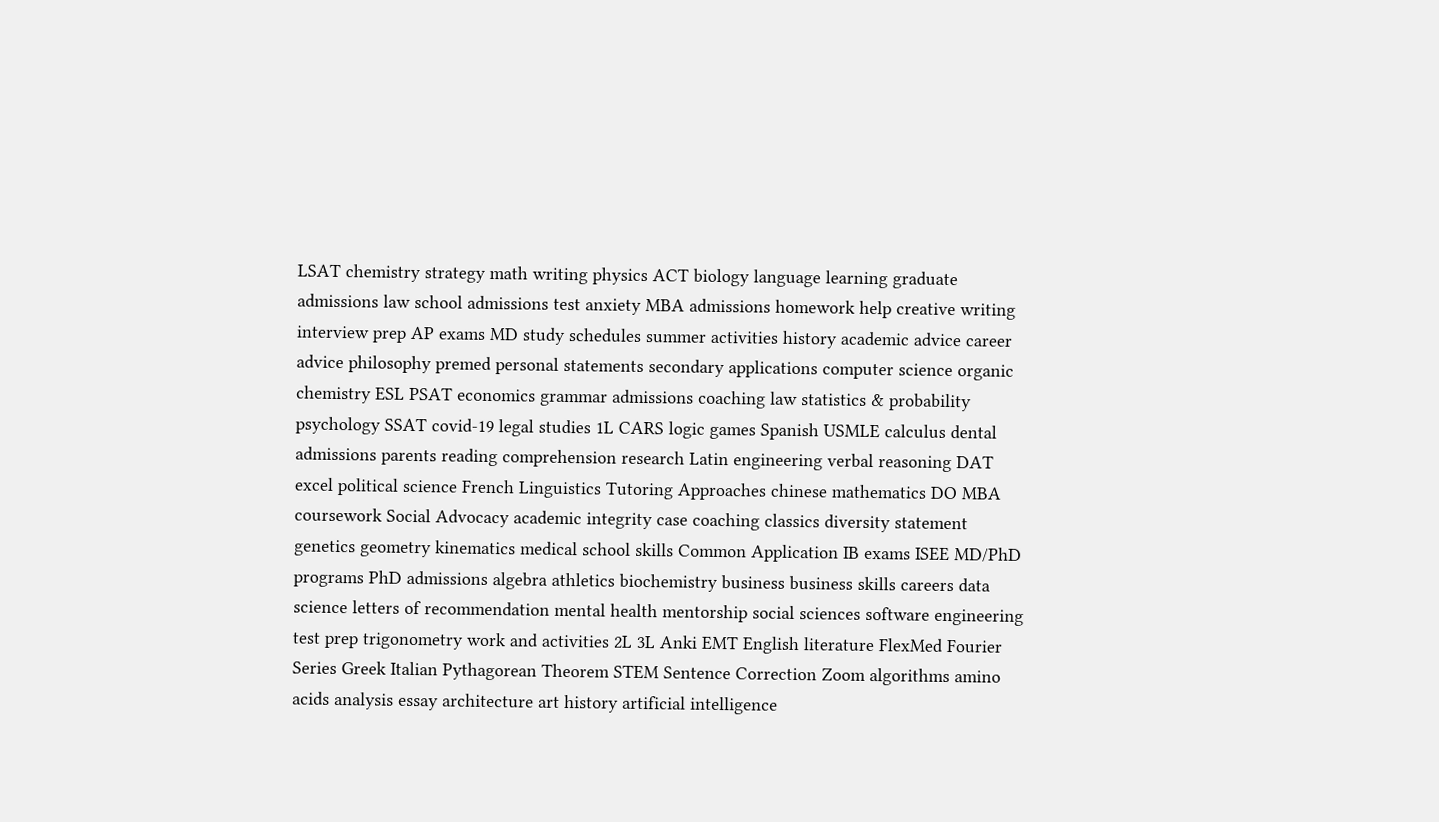LSAT chemistry strategy math writing physics ACT biology language learning graduate admissions law school admissions test anxiety MBA admissions homework help creative writing interview prep AP exams MD study schedules summer activities history academic advice career advice philosophy premed personal statements secondary applications computer science organic chemistry ESL PSAT economics grammar admissions coaching law statistics & probability psychology SSAT covid-19 legal studies 1L CARS logic games Spanish USMLE calculus dental admissions parents reading comprehension research Latin engineering verbal reasoning DAT excel political science French Linguistics Tutoring Approaches chinese mathematics DO MBA coursework Social Advocacy academic integrity case coaching classics diversity statement genetics geometry kinematics medical school skills Common Application IB exams ISEE MD/PhD programs PhD admissions algebra athletics biochemistry business business skills careers data science letters of recommendation mental health mentorship social sciences software engineering test prep trigonometry work and activities 2L 3L Anki EMT English literature FlexMed Fourier Series Greek Italian Pythagorean Theorem STEM Sentence Correction Zoom algorithms amino acids analysis essay architecture art history artificial intelligence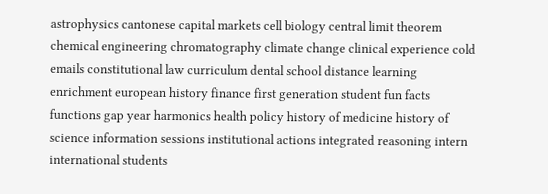astrophysics cantonese capital markets cell biology central limit theorem chemical engineering chromatography climate change clinical experience cold emails constitutional law curriculum dental school distance learning enrichment european history finance first generation student fun facts functions gap year harmonics health policy history of medicine history of science information sessions institutional actions integrated reasoning intern international students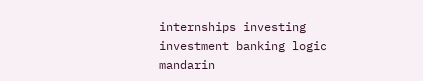internships investing investment banking logic mandarin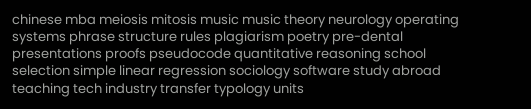chinese mba meiosis mitosis music music theory neurology operating systems phrase structure rules plagiarism poetry pre-dental presentations proofs pseudocode quantitative reasoning school selection simple linear regression sociology software study abroad teaching tech industry transfer typology units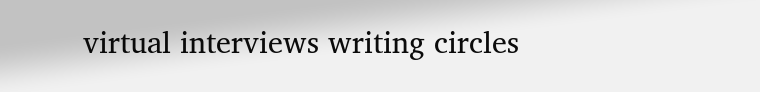virtual interviews writing circles